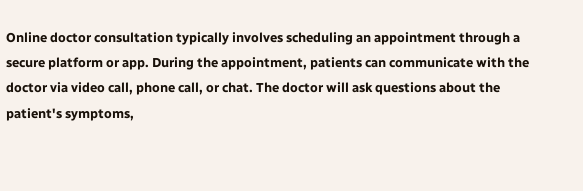Online doctor consultation typically involves scheduling an appointment through a secure platform or app. During the appointment, patients can communicate with the doctor via video call, phone call, or chat. The doctor will ask questions about the patient's symptoms,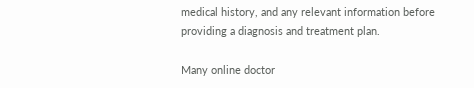medical history, and any relevant information before providing a diagnosis and treatment plan.

Many online doctor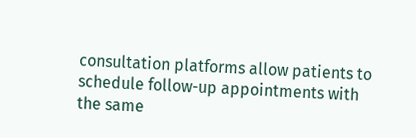consultation platforms allow patients to schedule follow-up appointments with the same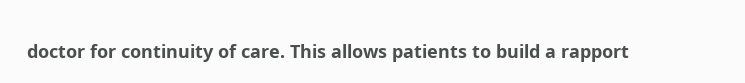doctor for continuity of care. This allows patients to build a rapport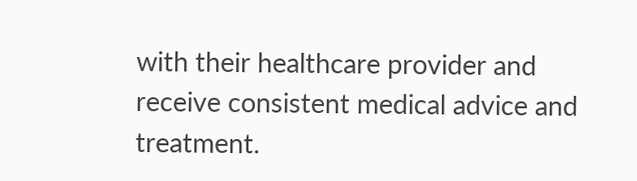with their healthcare provider and receive consistent medical advice and treatment.